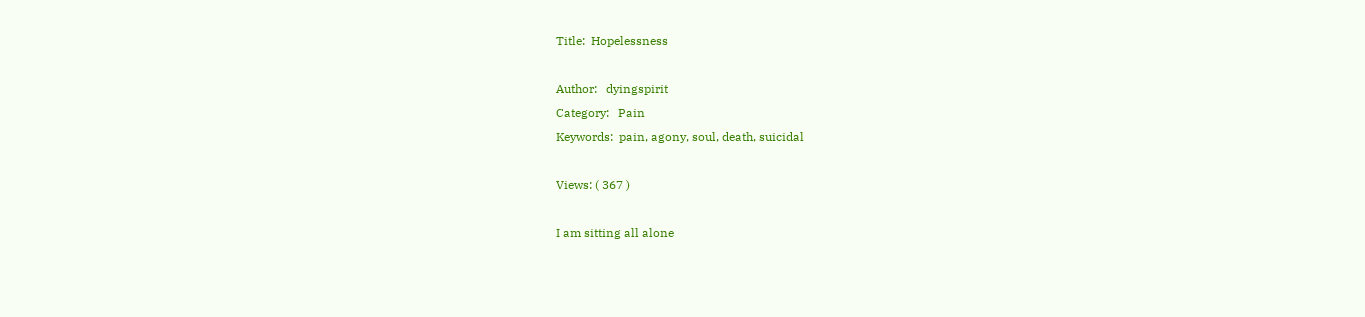Title:  Hopelessness

Author:   dyingspirit
Category:   Pain
Keywords:  pain, agony, soul, death, suicidal

Views: ( 367 )

I am sitting all alone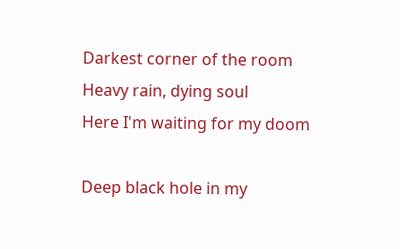Darkest corner of the room
Heavy rain, dying soul
Here I'm waiting for my doom

Deep black hole in my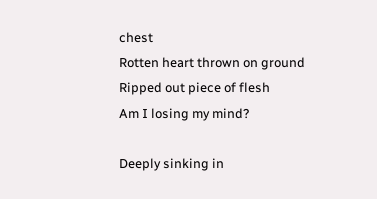chest
Rotten heart thrown on ground
Ripped out piece of flesh
Am I losing my mind?

Deeply sinking in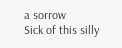a sorrow
Sick of this silly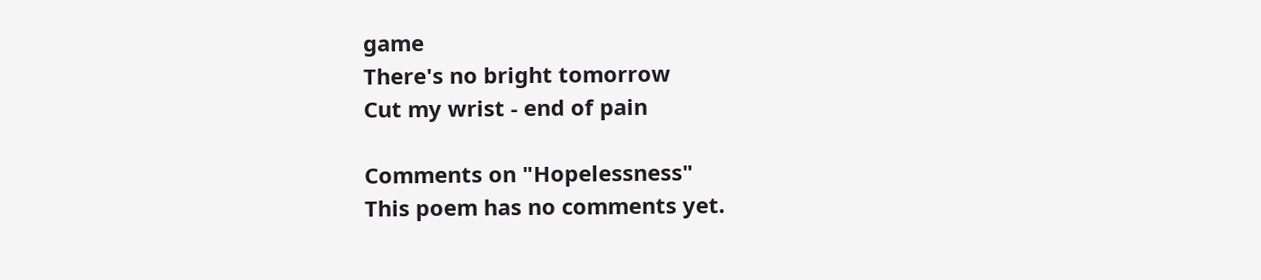game
There's no bright tomorrow
Cut my wrist - end of pain

Comments on "Hopelessness"
This poem has no comments yet.